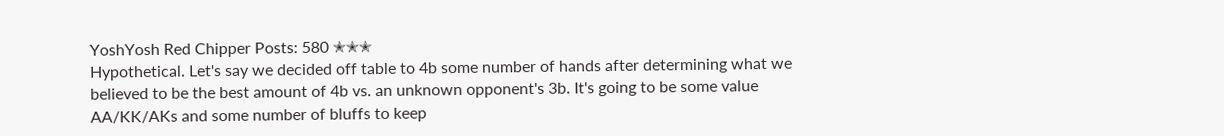YoshYosh Red Chipper Posts: 580 ✭✭✭
Hypothetical. Let's say we decided off table to 4b some number of hands after determining what we believed to be the best amount of 4b vs. an unknown opponent's 3b. It's going to be some value AA/KK/AKs and some number of bluffs to keep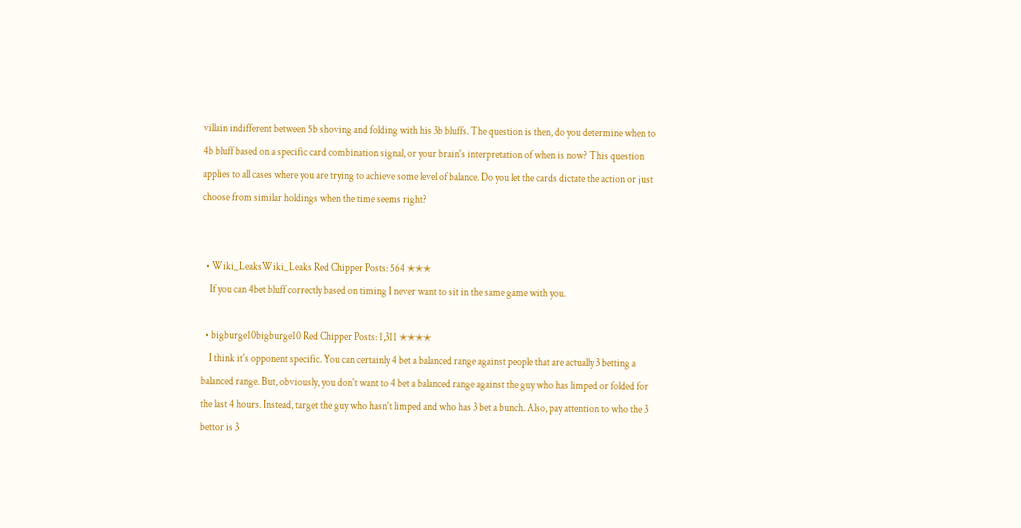villain indifferent between 5b shoving and folding with his 3b bluffs. The question is then, do you determine when to 4b bluff based on a specific card combination signal, or your brain's interpretation of when is now? This question applies to all cases where you are trying to achieve some level of balance. Do you let the cards dictate the action or just choose from similar holdings when the time seems right?


  • Wiki_LeaksWiki_Leaks Red Chipper Posts: 564 ✭✭✭
    If you can 4bet bluff correctly based on timing I never want to sit in the same game with you.

  • bigburge10bigburge10 Red Chipper Posts: 1,311 ✭✭✭✭
    I think it's opponent specific. You can certainly 4 bet a balanced range against people that are actually 3 betting a balanced range. But, obviously, you don't want to 4 bet a balanced range against the guy who has limped or folded for the last 4 hours. Instead, target the guy who hasn't limped and who has 3 bet a bunch. Also, pay attention to who the 3 bettor is 3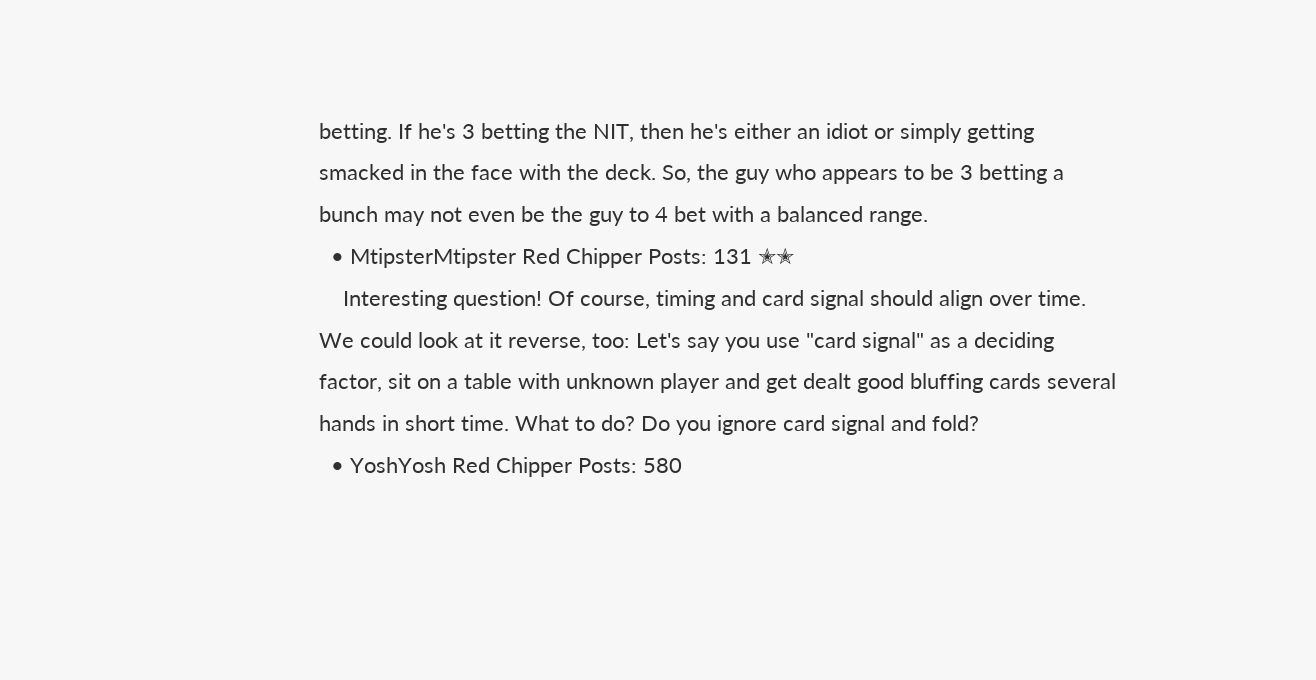betting. If he's 3 betting the NIT, then he's either an idiot or simply getting smacked in the face with the deck. So, the guy who appears to be 3 betting a bunch may not even be the guy to 4 bet with a balanced range.
  • MtipsterMtipster Red Chipper Posts: 131 ✭✭
    Interesting question! Of course, timing and card signal should align over time. We could look at it reverse, too: Let's say you use "card signal" as a deciding factor, sit on a table with unknown player and get dealt good bluffing cards several hands in short time. What to do? Do you ignore card signal and fold?
  • YoshYosh Red Chipper Posts: 580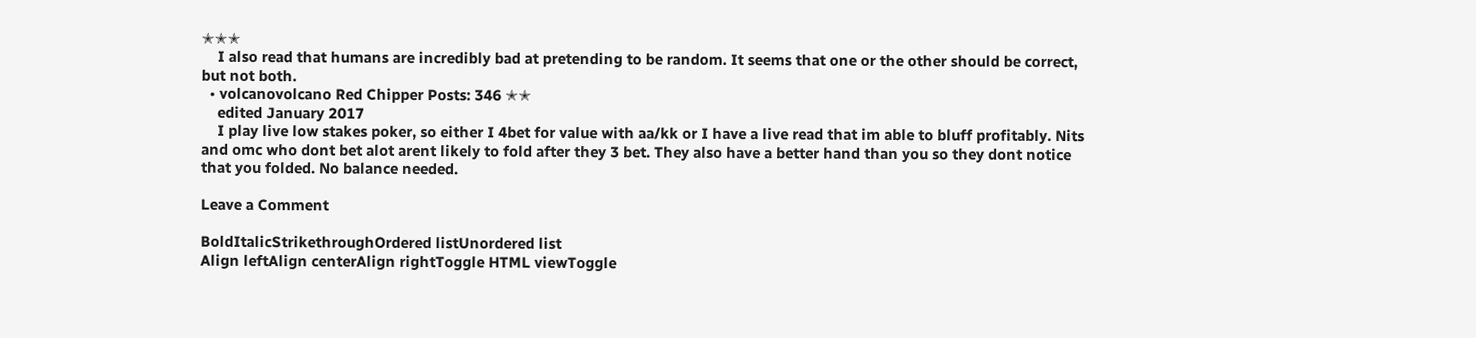✭✭✭
    I also read that humans are incredibly bad at pretending to be random. It seems that one or the other should be correct, but not both.
  • volcanovolcano Red Chipper Posts: 346 ✭✭
    edited January 2017
    I play live low stakes poker, so either I 4bet for value with aa/kk or I have a live read that im able to bluff profitably. Nits and omc who dont bet alot arent likely to fold after they 3 bet. They also have a better hand than you so they dont notice that you folded. No balance needed.

Leave a Comment

BoldItalicStrikethroughOrdered listUnordered list
Align leftAlign centerAlign rightToggle HTML viewToggle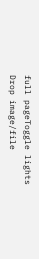full pageToggle lights
Drop image/file